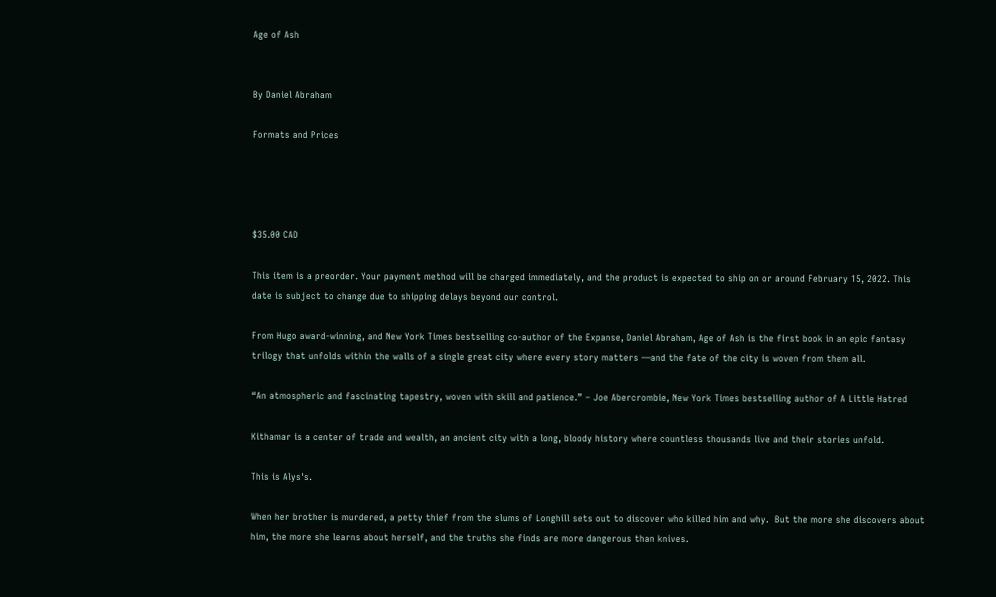Age of Ash


By Daniel Abraham

Formats and Prices




$35.00 CAD

This item is a preorder. Your payment method will be charged immediately, and the product is expected to ship on or around February 15, 2022. This date is subject to change due to shipping delays beyond our control.

From Hugo award-winning, and New York Times bestselling co-author of the Expanse, Daniel Abraham, Age of Ash is the first book in an epic fantasy trilogy that unfolds within the walls of a single great city where every story matters —and the fate of the city is woven from them all.

“An atmospheric and fascinating tapestry, woven with skill and patience.” – Joe Abercrombie, New York Times bestselling author of A Little Hatred

Kithamar is a center of trade and wealth, an ancient city with a long, bloody history where countless thousands live and their stories unfold.

This is Alys's.

When her brother is murdered, a petty thief from the slums of Longhill sets out to discover who killed him and why.  But the more she discovers about him, the more she learns about herself, and the truths she finds are more dangerous than knives.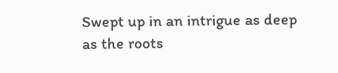Swept up in an intrigue as deep as the roots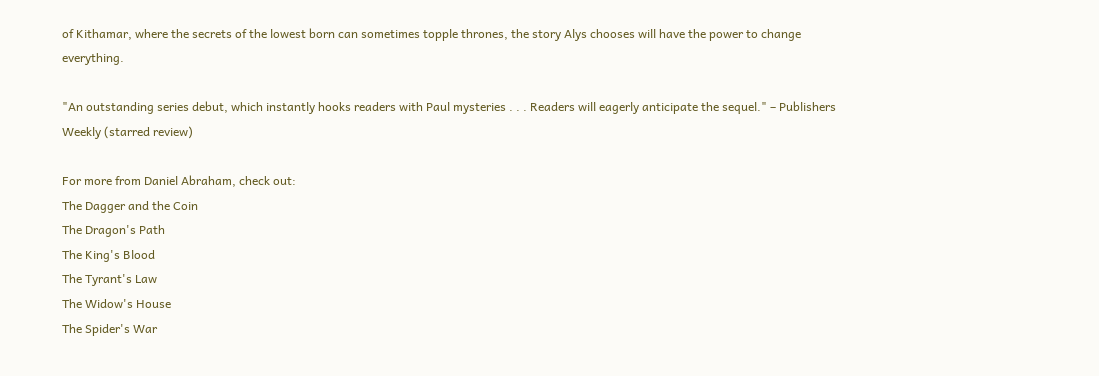of Kithamar, where the secrets of the lowest born can sometimes topple thrones, the story Alys chooses will have the power to change everything.

"An outstanding series debut, which instantly hooks readers with Paul mysteries . . . Readers will eagerly anticipate the sequel." – Publishers Weekly (starred review)

For more from Daniel Abraham, check out:
The Dagger and the Coin
The Dragon's Path
The King's Blood
The Tyrant's Law
The Widow's House
The Spider's War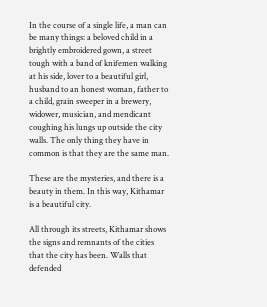In the course of a single life, a man can be many things: a beloved child in a brightly embroidered gown, a street tough with a band of knifemen walking at his side, lover to a beautiful girl, husband to an honest woman, father to a child, grain sweeper in a brewery, widower, musician, and mendicant coughing his lungs up outside the city walls. The only thing they have in common is that they are the same man.

These are the mysteries, and there is a beauty in them. In this way, Kithamar is a beautiful city.

All through its streets, Kithamar shows the signs and remnants of the cities that the city has been. Walls that defended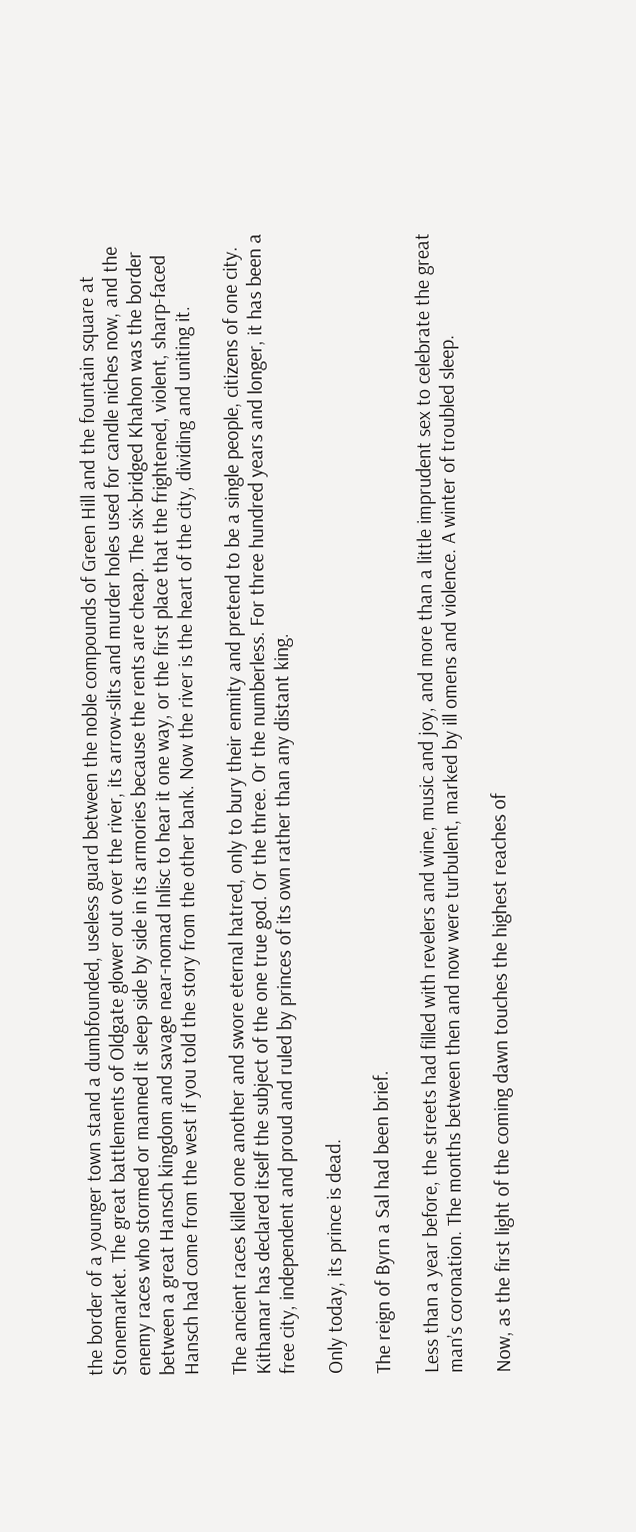the border of a younger town stand a dumbfounded, useless guard between the noble compounds of Green Hill and the fountain square at Stonemarket. The great battlements of Oldgate glower out over the river, its arrow-slits and murder holes used for candle niches now, and the enemy races who stormed or manned it sleep side by side in its armories because the rents are cheap. The six-bridged Khahon was the border between a great Hansch kingdom and savage near-nomad Inlisc to hear it one way, or the first place that the frightened, violent, sharp-faced Hansch had come from the west if you told the story from the other bank. Now the river is the heart of the city, dividing and uniting it.

The ancient races killed one another and swore eternal hatred, only to bury their enmity and pretend to be a single people, citizens of one city. Kithamar has declared itself the subject of the one true god. Or the three. Or the numberless. For three hundred years and longer, it has been a free city, independent and proud and ruled by princes of its own rather than any distant king.

Only today, its prince is dead.

The reign of Byrn a Sal had been brief.

Less than a year before, the streets had filled with revelers and wine, music and joy, and more than a little imprudent sex to celebrate the great man’s coronation. The months between then and now were turbulent, marked by ill omens and violence. A winter of troubled sleep.

Now, as the first light of the coming dawn touches the highest reaches of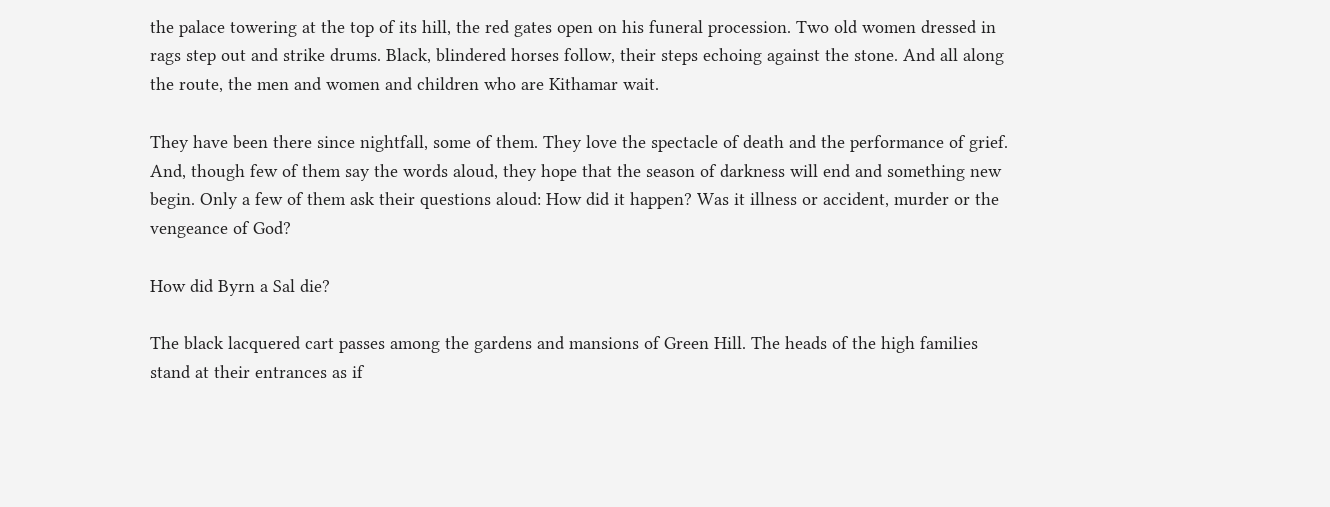the palace towering at the top of its hill, the red gates open on his funeral procession. Two old women dressed in rags step out and strike drums. Black, blindered horses follow, their steps echoing against the stone. And all along the route, the men and women and children who are Kithamar wait.

They have been there since nightfall, some of them. They love the spectacle of death and the performance of grief. And, though few of them say the words aloud, they hope that the season of darkness will end and something new begin. Only a few of them ask their questions aloud: How did it happen? Was it illness or accident, murder or the vengeance of God?

How did Byrn a Sal die?

The black lacquered cart passes among the gardens and mansions of Green Hill. The heads of the high families stand at their entrances as if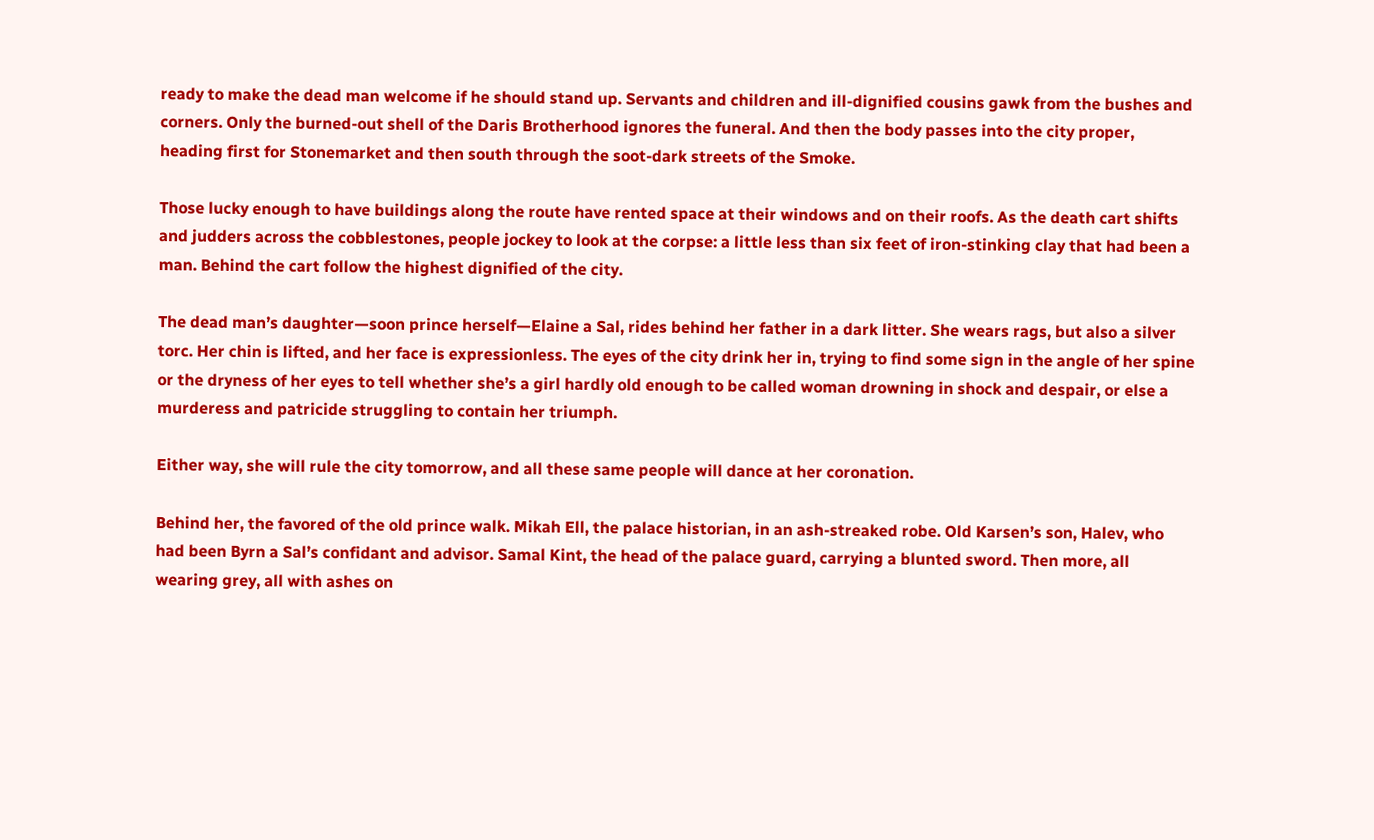ready to make the dead man welcome if he should stand up. Servants and children and ill-dignified cousins gawk from the bushes and corners. Only the burned-out shell of the Daris Brotherhood ignores the funeral. And then the body passes into the city proper, heading first for Stonemarket and then south through the soot-dark streets of the Smoke.

Those lucky enough to have buildings along the route have rented space at their windows and on their roofs. As the death cart shifts and judders across the cobblestones, people jockey to look at the corpse: a little less than six feet of iron-stinking clay that had been a man. Behind the cart follow the highest dignified of the city.

The dead man’s daughter—soon prince herself—Elaine a Sal, rides behind her father in a dark litter. She wears rags, but also a silver torc. Her chin is lifted, and her face is expressionless. The eyes of the city drink her in, trying to find some sign in the angle of her spine or the dryness of her eyes to tell whether she’s a girl hardly old enough to be called woman drowning in shock and despair, or else a murderess and patricide struggling to contain her triumph.

Either way, she will rule the city tomorrow, and all these same people will dance at her coronation.

Behind her, the favored of the old prince walk. Mikah Ell, the palace historian, in an ash-streaked robe. Old Karsen’s son, Halev, who had been Byrn a Sal’s confidant and advisor. Samal Kint, the head of the palace guard, carrying a blunted sword. Then more, all wearing grey, all with ashes on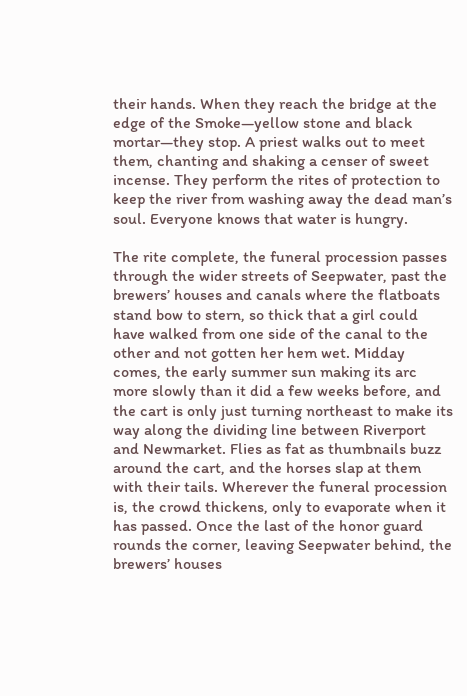their hands. When they reach the bridge at the edge of the Smoke—yellow stone and black mortar—they stop. A priest walks out to meet them, chanting and shaking a censer of sweet incense. They perform the rites of protection to keep the river from washing away the dead man’s soul. Everyone knows that water is hungry.

The rite complete, the funeral procession passes through the wider streets of Seepwater, past the brewers’ houses and canals where the flatboats stand bow to stern, so thick that a girl could have walked from one side of the canal to the other and not gotten her hem wet. Midday comes, the early summer sun making its arc more slowly than it did a few weeks before, and the cart is only just turning northeast to make its way along the dividing line between Riverport and Newmarket. Flies as fat as thumbnails buzz around the cart, and the horses slap at them with their tails. Wherever the funeral procession is, the crowd thickens, only to evaporate when it has passed. Once the last of the honor guard rounds the corner, leaving Seepwater behind, the brewers’ houses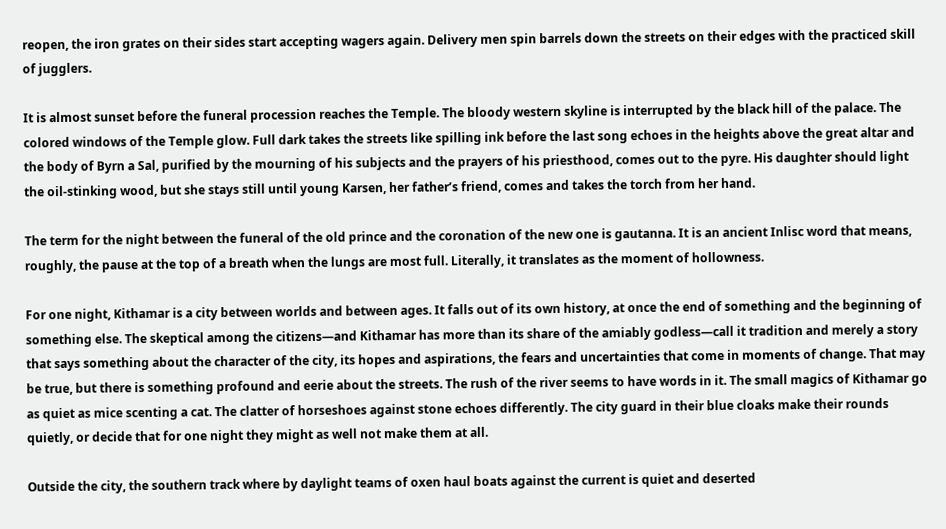reopen, the iron grates on their sides start accepting wagers again. Delivery men spin barrels down the streets on their edges with the practiced skill of jugglers.

It is almost sunset before the funeral procession reaches the Temple. The bloody western skyline is interrupted by the black hill of the palace. The colored windows of the Temple glow. Full dark takes the streets like spilling ink before the last song echoes in the heights above the great altar and the body of Byrn a Sal, purified by the mourning of his subjects and the prayers of his priesthood, comes out to the pyre. His daughter should light the oil-stinking wood, but she stays still until young Karsen, her father’s friend, comes and takes the torch from her hand.

The term for the night between the funeral of the old prince and the coronation of the new one is gautanna. It is an ancient Inlisc word that means, roughly, the pause at the top of a breath when the lungs are most full. Literally, it translates as the moment of hollowness.

For one night, Kithamar is a city between worlds and between ages. It falls out of its own history, at once the end of something and the beginning of something else. The skeptical among the citizens—and Kithamar has more than its share of the amiably godless—call it tradition and merely a story that says something about the character of the city, its hopes and aspirations, the fears and uncertainties that come in moments of change. That may be true, but there is something profound and eerie about the streets. The rush of the river seems to have words in it. The small magics of Kithamar go as quiet as mice scenting a cat. The clatter of horseshoes against stone echoes differently. The city guard in their blue cloaks make their rounds quietly, or decide that for one night they might as well not make them at all.

Outside the city, the southern track where by daylight teams of oxen haul boats against the current is quiet and deserted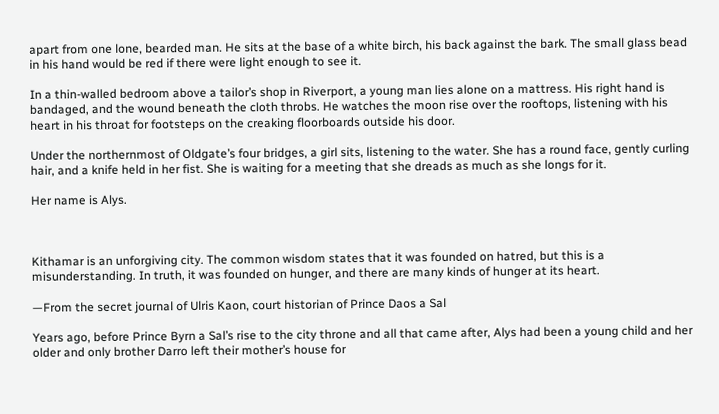apart from one lone, bearded man. He sits at the base of a white birch, his back against the bark. The small glass bead in his hand would be red if there were light enough to see it.

In a thin-walled bedroom above a tailor’s shop in Riverport, a young man lies alone on a mattress. His right hand is bandaged, and the wound beneath the cloth throbs. He watches the moon rise over the rooftops, listening with his heart in his throat for footsteps on the creaking floorboards outside his door.

Under the northernmost of Oldgate’s four bridges, a girl sits, listening to the water. She has a round face, gently curling hair, and a knife held in her fist. She is waiting for a meeting that she dreads as much as she longs for it.

Her name is Alys.



Kithamar is an unforgiving city. The common wisdom states that it was founded on hatred, but this is a misunderstanding. In truth, it was founded on hunger, and there are many kinds of hunger at its heart.

—From the secret journal of Ulris Kaon, court historian of Prince Daos a Sal

Years ago, before Prince Byrn a Sal’s rise to the city throne and all that came after, Alys had been a young child and her older and only brother Darro left their mother’s house for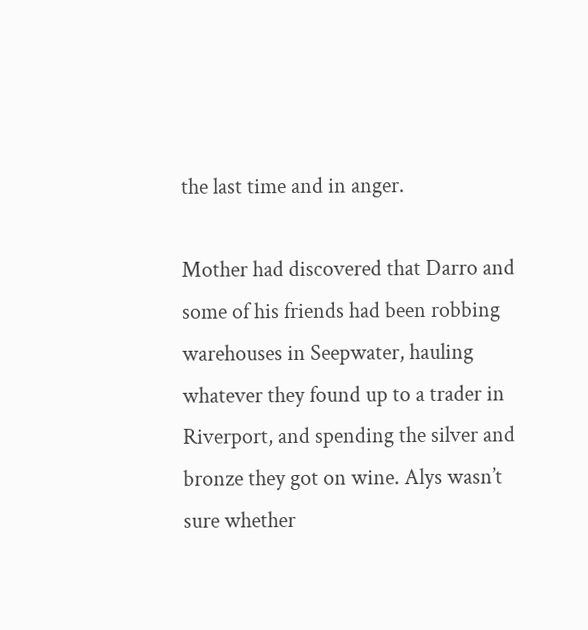the last time and in anger.

Mother had discovered that Darro and some of his friends had been robbing warehouses in Seepwater, hauling whatever they found up to a trader in Riverport, and spending the silver and bronze they got on wine. Alys wasn’t sure whether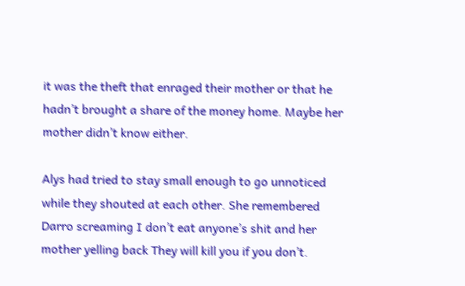it was the theft that enraged their mother or that he hadn’t brought a share of the money home. Maybe her mother didn’t know either.

Alys had tried to stay small enough to go unnoticed while they shouted at each other. She remembered Darro screaming I don’t eat anyone’s shit and her mother yelling back They will kill you if you don’t.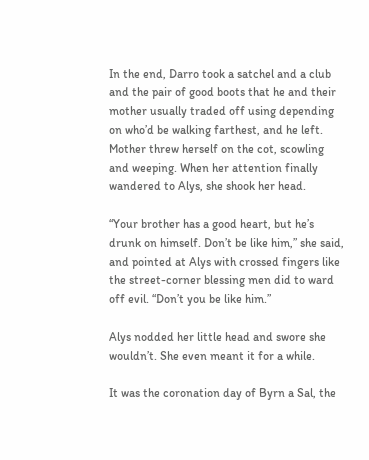In the end, Darro took a satchel and a club and the pair of good boots that he and their mother usually traded off using depending on who’d be walking farthest, and he left. Mother threw herself on the cot, scowling and weeping. When her attention finally wandered to Alys, she shook her head.

“Your brother has a good heart, but he’s drunk on himself. Don’t be like him,” she said, and pointed at Alys with crossed fingers like the street-corner blessing men did to ward off evil. “Don’t you be like him.”

Alys nodded her little head and swore she wouldn’t. She even meant it for a while.

It was the coronation day of Byrn a Sal, the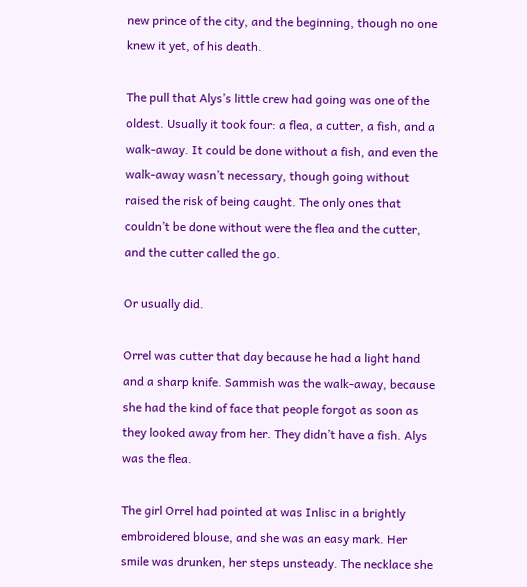new prince of the city, and the beginning, though no one knew it yet, of his death.

The pull that Alys’s little crew had going was one of the oldest. Usually it took four: a flea, a cutter, a fish, and a walk-away. It could be done without a fish, and even the walk-away wasn’t necessary, though going without raised the risk of being caught. The only ones that couldn’t be done without were the flea and the cutter, and the cutter called the go.

Or usually did.

Orrel was cutter that day because he had a light hand and a sharp knife. Sammish was the walk-away, because she had the kind of face that people forgot as soon as they looked away from her. They didn’t have a fish. Alys was the flea.

The girl Orrel had pointed at was Inlisc in a brightly embroidered blouse, and she was an easy mark. Her smile was drunken, her steps unsteady. The necklace she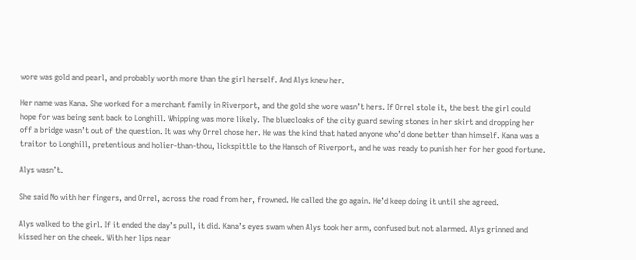wore was gold and pearl, and probably worth more than the girl herself. And Alys knew her.

Her name was Kana. She worked for a merchant family in Riverport, and the gold she wore wasn’t hers. If Orrel stole it, the best the girl could hope for was being sent back to Longhill. Whipping was more likely. The bluecloaks of the city guard sewing stones in her skirt and dropping her off a bridge wasn’t out of the question. It was why Orrel chose her. He was the kind that hated anyone who’d done better than himself. Kana was a traitor to Longhill, pretentious and holier-than-thou, lickspittle to the Hansch of Riverport, and he was ready to punish her for her good fortune.

Alys wasn’t.

She said No with her fingers, and Orrel, across the road from her, frowned. He called the go again. He’d keep doing it until she agreed.

Alys walked to the girl. If it ended the day’s pull, it did. Kana’s eyes swam when Alys took her arm, confused but not alarmed. Alys grinned and kissed her on the cheek. With her lips near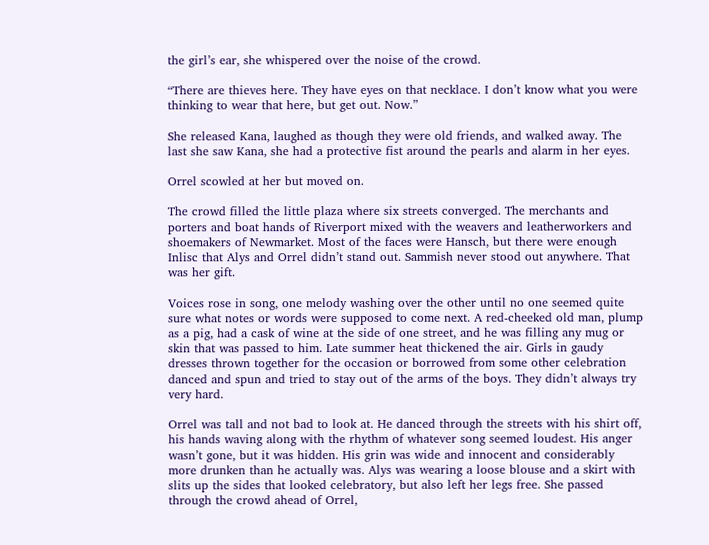the girl’s ear, she whispered over the noise of the crowd.

“There are thieves here. They have eyes on that necklace. I don’t know what you were thinking to wear that here, but get out. Now.”

She released Kana, laughed as though they were old friends, and walked away. The last she saw Kana, she had a protective fist around the pearls and alarm in her eyes.

Orrel scowled at her but moved on.

The crowd filled the little plaza where six streets converged. The merchants and porters and boat hands of Riverport mixed with the weavers and leatherworkers and shoemakers of Newmarket. Most of the faces were Hansch, but there were enough Inlisc that Alys and Orrel didn’t stand out. Sammish never stood out anywhere. That was her gift.

Voices rose in song, one melody washing over the other until no one seemed quite sure what notes or words were supposed to come next. A red-cheeked old man, plump as a pig, had a cask of wine at the side of one street, and he was filling any mug or skin that was passed to him. Late summer heat thickened the air. Girls in gaudy dresses thrown together for the occasion or borrowed from some other celebration danced and spun and tried to stay out of the arms of the boys. They didn’t always try very hard.

Orrel was tall and not bad to look at. He danced through the streets with his shirt off, his hands waving along with the rhythm of whatever song seemed loudest. His anger wasn’t gone, but it was hidden. His grin was wide and innocent and considerably more drunken than he actually was. Alys was wearing a loose blouse and a skirt with slits up the sides that looked celebratory, but also left her legs free. She passed through the crowd ahead of Orrel,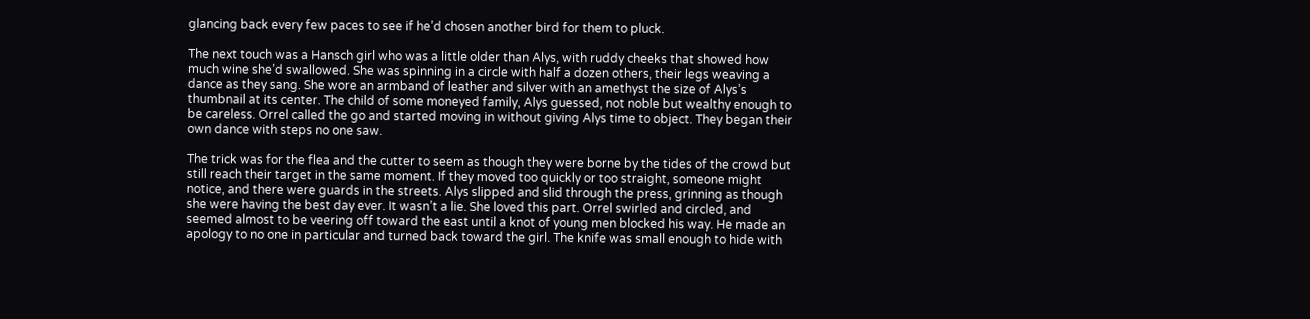glancing back every few paces to see if he’d chosen another bird for them to pluck.

The next touch was a Hansch girl who was a little older than Alys, with ruddy cheeks that showed how much wine she’d swallowed. She was spinning in a circle with half a dozen others, their legs weaving a dance as they sang. She wore an armband of leather and silver with an amethyst the size of Alys’s thumbnail at its center. The child of some moneyed family, Alys guessed, not noble but wealthy enough to be careless. Orrel called the go and started moving in without giving Alys time to object. They began their own dance with steps no one saw.

The trick was for the flea and the cutter to seem as though they were borne by the tides of the crowd but still reach their target in the same moment. If they moved too quickly or too straight, someone might notice, and there were guards in the streets. Alys slipped and slid through the press, grinning as though she were having the best day ever. It wasn’t a lie. She loved this part. Orrel swirled and circled, and seemed almost to be veering off toward the east until a knot of young men blocked his way. He made an apology to no one in particular and turned back toward the girl. The knife was small enough to hide with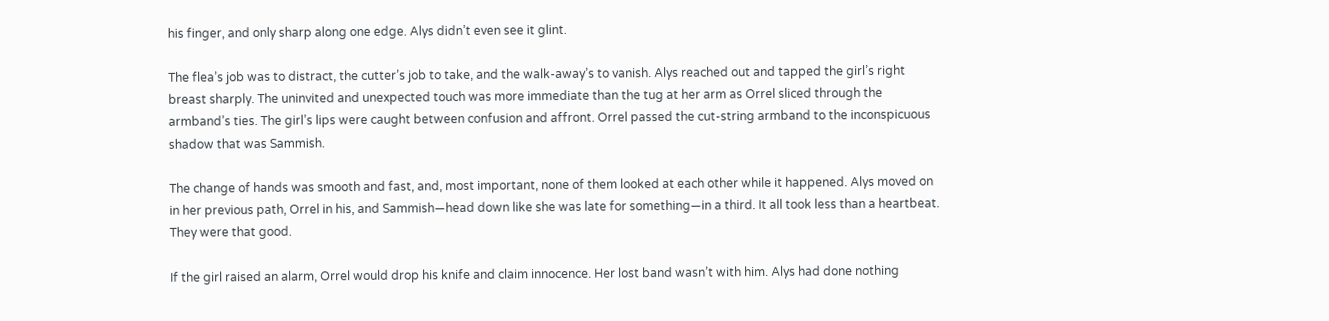his finger, and only sharp along one edge. Alys didn’t even see it glint.

The flea’s job was to distract, the cutter’s job to take, and the walk-away’s to vanish. Alys reached out and tapped the girl’s right breast sharply. The uninvited and unexpected touch was more immediate than the tug at her arm as Orrel sliced through the armband’s ties. The girl’s lips were caught between confusion and affront. Orrel passed the cut-string armband to the inconspicuous shadow that was Sammish.

The change of hands was smooth and fast, and, most important, none of them looked at each other while it happened. Alys moved on in her previous path, Orrel in his, and Sammish—head down like she was late for something—in a third. It all took less than a heartbeat. They were that good.

If the girl raised an alarm, Orrel would drop his knife and claim innocence. Her lost band wasn’t with him. Alys had done nothing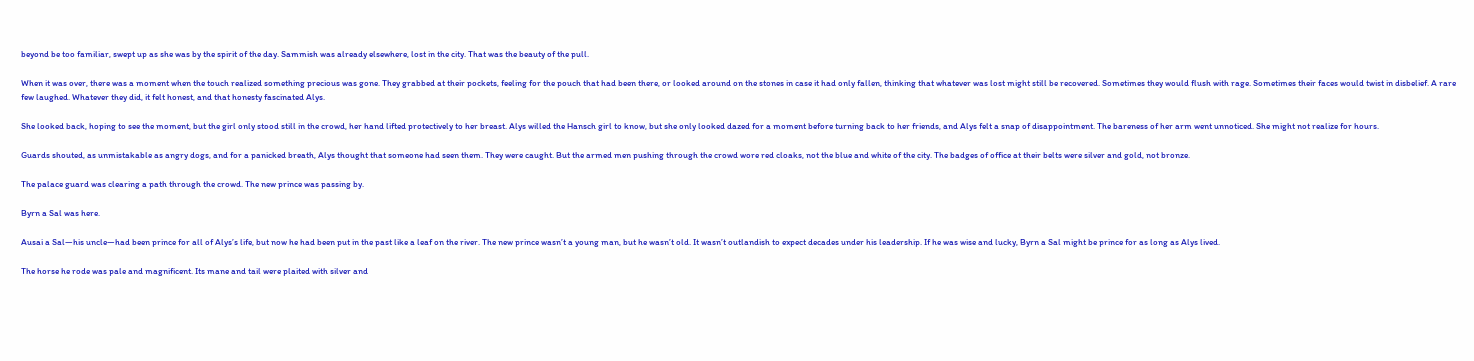beyond be too familiar, swept up as she was by the spirit of the day. Sammish was already elsewhere, lost in the city. That was the beauty of the pull.

When it was over, there was a moment when the touch realized something precious was gone. They grabbed at their pockets, feeling for the pouch that had been there, or looked around on the stones in case it had only fallen, thinking that whatever was lost might still be recovered. Sometimes they would flush with rage. Sometimes their faces would twist in disbelief. A rare few laughed. Whatever they did, it felt honest, and that honesty fascinated Alys.

She looked back, hoping to see the moment, but the girl only stood still in the crowd, her hand lifted protectively to her breast. Alys willed the Hansch girl to know, but she only looked dazed for a moment before turning back to her friends, and Alys felt a snap of disappointment. The bareness of her arm went unnoticed. She might not realize for hours.

Guards shouted, as unmistakable as angry dogs, and for a panicked breath, Alys thought that someone had seen them. They were caught. But the armed men pushing through the crowd wore red cloaks, not the blue and white of the city. The badges of office at their belts were silver and gold, not bronze.

The palace guard was clearing a path through the crowd. The new prince was passing by.

Byrn a Sal was here.

Ausai a Sal—his uncle—had been prince for all of Alys’s life, but now he had been put in the past like a leaf on the river. The new prince wasn’t a young man, but he wasn’t old. It wasn’t outlandish to expect decades under his leadership. If he was wise and lucky, Byrn a Sal might be prince for as long as Alys lived.

The horse he rode was pale and magnificent. Its mane and tail were plaited with silver and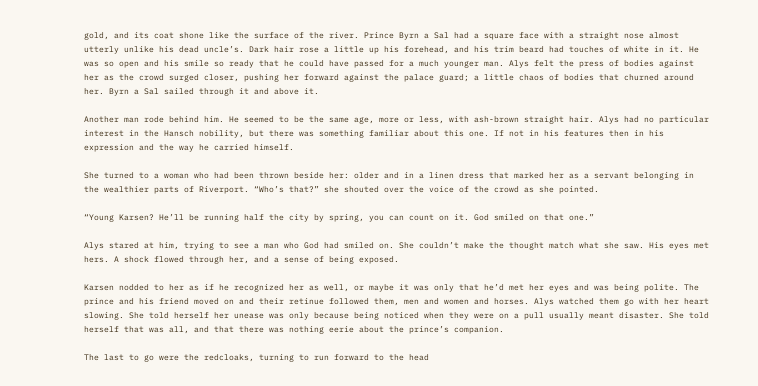gold, and its coat shone like the surface of the river. Prince Byrn a Sal had a square face with a straight nose almost utterly unlike his dead uncle’s. Dark hair rose a little up his forehead, and his trim beard had touches of white in it. He was so open and his smile so ready that he could have passed for a much younger man. Alys felt the press of bodies against her as the crowd surged closer, pushing her forward against the palace guard; a little chaos of bodies that churned around her. Byrn a Sal sailed through it and above it.

Another man rode behind him. He seemed to be the same age, more or less, with ash-brown straight hair. Alys had no particular interest in the Hansch nobility, but there was something familiar about this one. If not in his features then in his expression and the way he carried himself.

She turned to a woman who had been thrown beside her: older and in a linen dress that marked her as a servant belonging in the wealthier parts of Riverport. “Who’s that?” she shouted over the voice of the crowd as she pointed.

“Young Karsen? He’ll be running half the city by spring, you can count on it. God smiled on that one.”

Alys stared at him, trying to see a man who God had smiled on. She couldn’t make the thought match what she saw. His eyes met hers. A shock flowed through her, and a sense of being exposed.

Karsen nodded to her as if he recognized her as well, or maybe it was only that he’d met her eyes and was being polite. The prince and his friend moved on and their retinue followed them, men and women and horses. Alys watched them go with her heart slowing. She told herself her unease was only because being noticed when they were on a pull usually meant disaster. She told herself that was all, and that there was nothing eerie about the prince’s companion.

The last to go were the redcloaks, turning to run forward to the head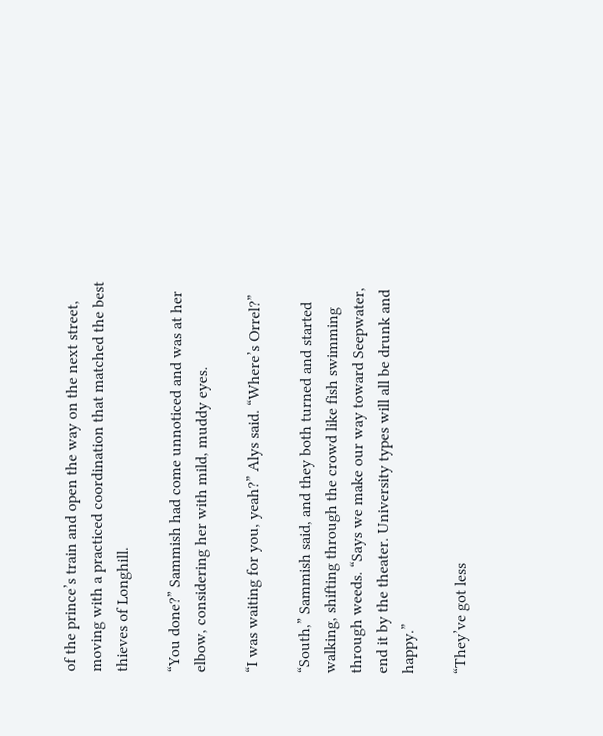of the prince’s train and open the way on the next street, moving with a practiced coordination that matched the best thieves of Longhill.

“You done?” Sammish had come unnoticed and was at her elbow, considering her with mild, muddy eyes.

“I was waiting for you, yeah?” Alys said. “Where’s Orrel?”

“South,” Sammish said, and they both turned and started walking, shifting through the crowd like fish swimming through weeds. “Says we make our way toward Seepwater, end it by the theater. University types will all be drunk and happy.”

“They’ve got less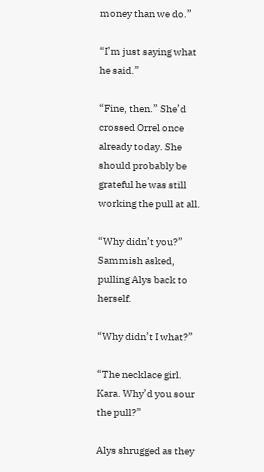money than we do.”

“I’m just saying what he said.”

“Fine, then.” She’d crossed Orrel once already today. She should probably be grateful he was still working the pull at all.

“Why didn’t you?” Sammish asked, pulling Alys back to herself.

“Why didn’t I what?”

“The necklace girl. Kara. Why’d you sour the pull?”

Alys shrugged as they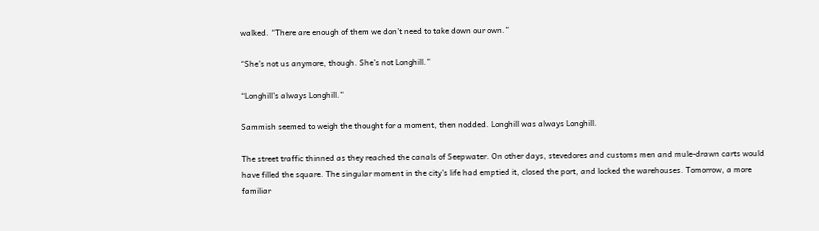walked. “There are enough of them we don’t need to take down our own.”

“She’s not us anymore, though. She’s not Longhill.”

“Longhill’s always Longhill.”

Sammish seemed to weigh the thought for a moment, then nodded. Longhill was always Longhill.

The street traffic thinned as they reached the canals of Seepwater. On other days, stevedores and customs men and mule-drawn carts would have filled the square. The singular moment in the city’s life had emptied it, closed the port, and locked the warehouses. Tomorrow, a more familiar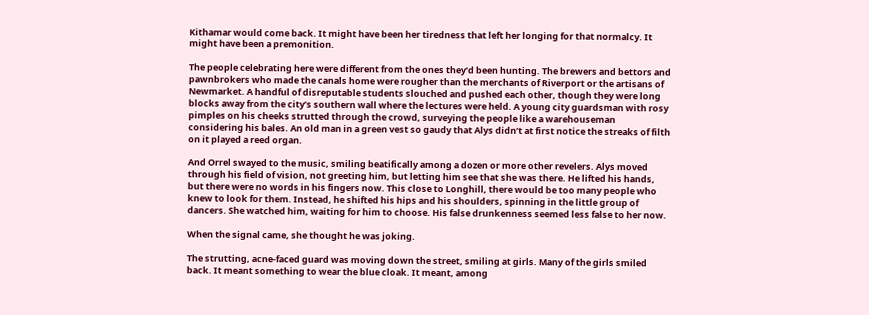Kithamar would come back. It might have been her tiredness that left her longing for that normalcy. It might have been a premonition.

The people celebrating here were different from the ones they’d been hunting. The brewers and bettors and pawnbrokers who made the canals home were rougher than the merchants of Riverport or the artisans of Newmarket. A handful of disreputable students slouched and pushed each other, though they were long blocks away from the city’s southern wall where the lectures were held. A young city guardsman with rosy pimples on his cheeks strutted through the crowd, surveying the people like a warehouseman considering his bales. An old man in a green vest so gaudy that Alys didn’t at first notice the streaks of filth on it played a reed organ.

And Orrel swayed to the music, smiling beatifically among a dozen or more other revelers. Alys moved through his field of vision, not greeting him, but letting him see that she was there. He lifted his hands, but there were no words in his fingers now. This close to Longhill, there would be too many people who knew to look for them. Instead, he shifted his hips and his shoulders, spinning in the little group of dancers. She watched him, waiting for him to choose. His false drunkenness seemed less false to her now.

When the signal came, she thought he was joking.

The strutting, acne-faced guard was moving down the street, smiling at girls. Many of the girls smiled back. It meant something to wear the blue cloak. It meant, among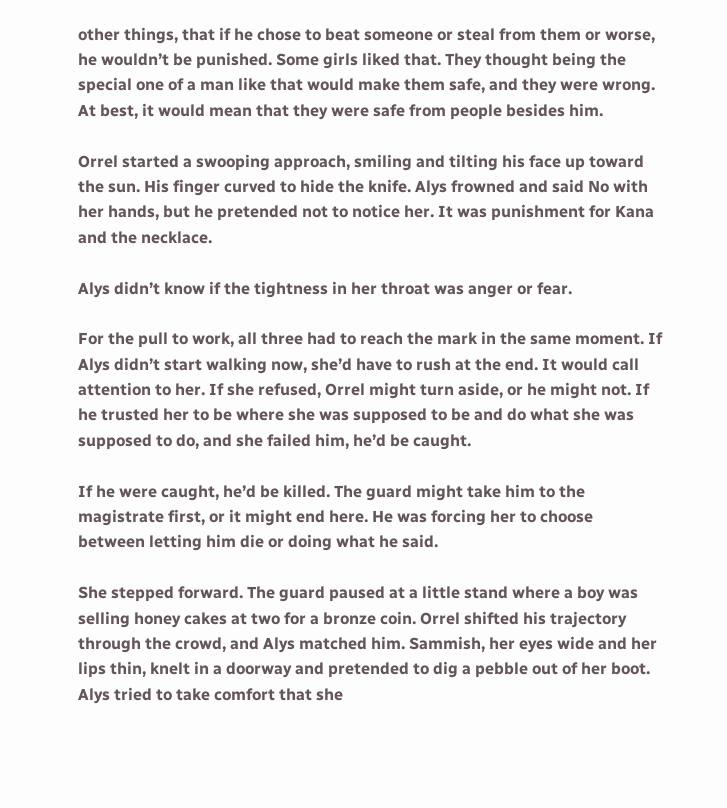other things, that if he chose to beat someone or steal from them or worse, he wouldn’t be punished. Some girls liked that. They thought being the special one of a man like that would make them safe, and they were wrong. At best, it would mean that they were safe from people besides him.

Orrel started a swooping approach, smiling and tilting his face up toward the sun. His finger curved to hide the knife. Alys frowned and said No with her hands, but he pretended not to notice her. It was punishment for Kana and the necklace.

Alys didn’t know if the tightness in her throat was anger or fear.

For the pull to work, all three had to reach the mark in the same moment. If Alys didn’t start walking now, she’d have to rush at the end. It would call attention to her. If she refused, Orrel might turn aside, or he might not. If he trusted her to be where she was supposed to be and do what she was supposed to do, and she failed him, he’d be caught.

If he were caught, he’d be killed. The guard might take him to the magistrate first, or it might end here. He was forcing her to choose between letting him die or doing what he said.

She stepped forward. The guard paused at a little stand where a boy was selling honey cakes at two for a bronze coin. Orrel shifted his trajectory through the crowd, and Alys matched him. Sammish, her eyes wide and her lips thin, knelt in a doorway and pretended to dig a pebble out of her boot. Alys tried to take comfort that she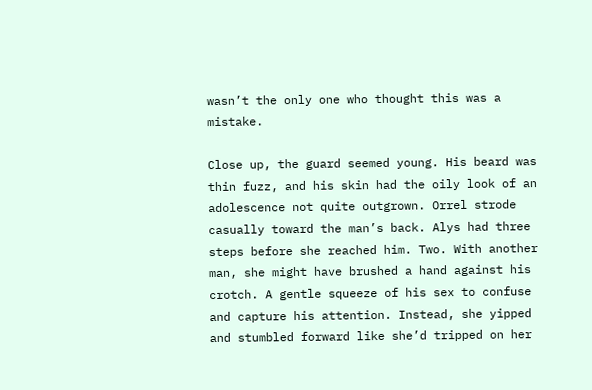wasn’t the only one who thought this was a mistake.

Close up, the guard seemed young. His beard was thin fuzz, and his skin had the oily look of an adolescence not quite outgrown. Orrel strode casually toward the man’s back. Alys had three steps before she reached him. Two. With another man, she might have brushed a hand against his crotch. A gentle squeeze of his sex to confuse and capture his attention. Instead, she yipped and stumbled forward like she’d tripped on her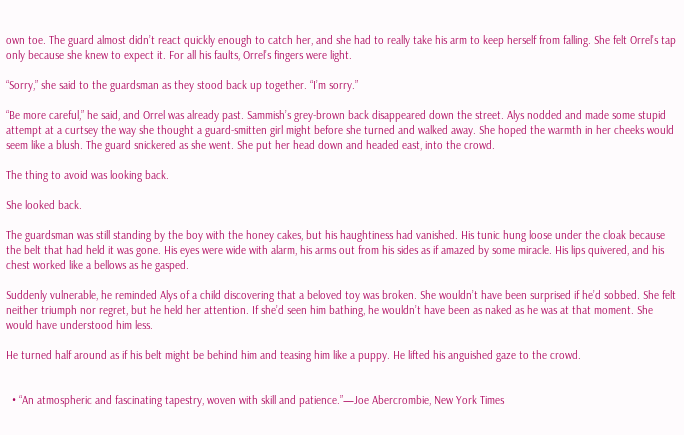own toe. The guard almost didn’t react quickly enough to catch her, and she had to really take his arm to keep herself from falling. She felt Orrel’s tap only because she knew to expect it. For all his faults, Orrel’s fingers were light.

“Sorry,” she said to the guardsman as they stood back up together. “I’m sorry.”

“Be more careful,” he said, and Orrel was already past. Sammish’s grey-brown back disappeared down the street. Alys nodded and made some stupid attempt at a curtsey the way she thought a guard-smitten girl might before she turned and walked away. She hoped the warmth in her cheeks would seem like a blush. The guard snickered as she went. She put her head down and headed east, into the crowd.

The thing to avoid was looking back.

She looked back.

The guardsman was still standing by the boy with the honey cakes, but his haughtiness had vanished. His tunic hung loose under the cloak because the belt that had held it was gone. His eyes were wide with alarm, his arms out from his sides as if amazed by some miracle. His lips quivered, and his chest worked like a bellows as he gasped.

Suddenly vulnerable, he reminded Alys of a child discovering that a beloved toy was broken. She wouldn’t have been surprised if he’d sobbed. She felt neither triumph nor regret, but he held her attention. If she’d seen him bathing, he wouldn’t have been as naked as he was at that moment. She would have understood him less.

He turned half around as if his belt might be behind him and teasing him like a puppy. He lifted his anguished gaze to the crowd.


  • “An atmospheric and fascinating tapestry, woven with skill and patience.”—Joe Abercrombie, New York Times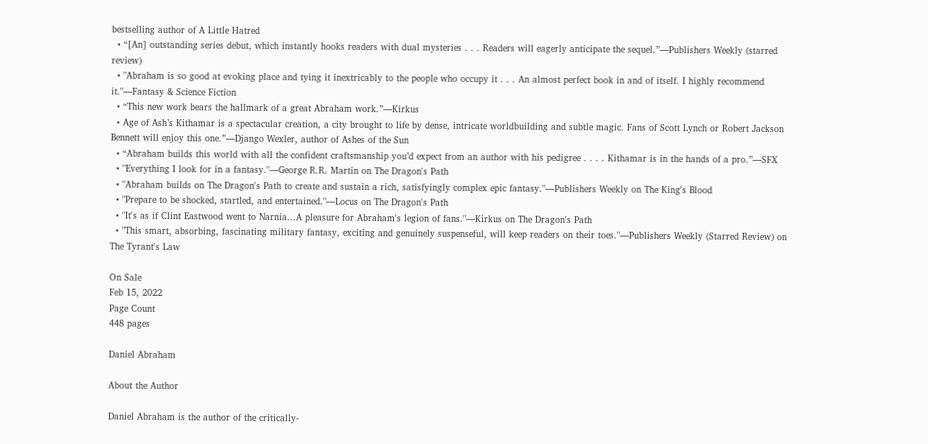bestselling author of A Little Hatred
  • “[An] outstanding series debut, which instantly hooks readers with dual mysteries . . . Readers will eagerly anticipate the sequel.”—Publishers Weekly (starred review)
  • "Abraham is so good at evoking place and tying it inextricably to the people who occupy it . . . An almost perfect book in and of itself. I highly recommend it."—Fantasy & Science Fiction
  • “This new work bears the hallmark of a great Abraham work.”—Kirkus
  • Age of Ash’s Kithamar is a spectacular creation, a city brought to life by dense, intricate worldbuilding and subtle magic. Fans of Scott Lynch or Robert Jackson Bennett will enjoy this one.”—Django Wexler, author of Ashes of the Sun
  • “Abraham builds this world with all the confident craftsmanship you’d expect from an author with his pedigree . . . . Kithamar is in the hands of a pro.”—SFX
  • "Everything I look for in a fantasy."—George R.R. Martin on The Dragon's Path
  • "Abraham builds on The Dragon's Path to create and sustain a rich, satisfyingly complex epic fantasy."—Publishers Weekly on The King's Blood
  • "Prepare to be shocked, startled, and entertained."—Locus on The Dragon's Path
  • "It's as if Clint Eastwood went to Narnia...A pleasure for Abraham's legion of fans."—Kirkus on The Dragon's Path
  • "This smart, absorbing, fascinating military fantasy, exciting and genuinely suspenseful, will keep readers on their toes."—Publishers Weekly (Starred Review) on The Tyrant's Law

On Sale
Feb 15, 2022
Page Count
448 pages

Daniel Abraham

About the Author

Daniel Abraham is the author of the critically-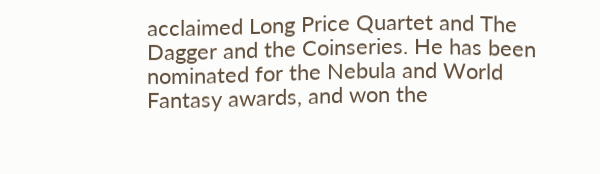acclaimed Long Price Quartet and The Dagger and the Coinseries. He has been nominated for the Nebula and World Fantasy awards, and won the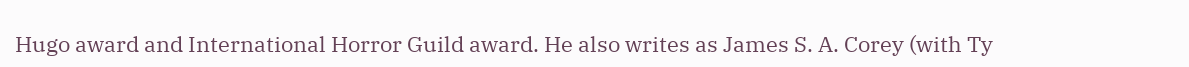Hugo award and International Horror Guild award. He also writes as James S. A. Corey (with Ty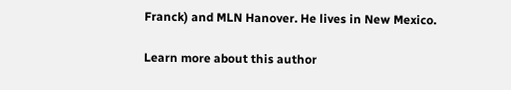Franck) and MLN Hanover. He lives in New Mexico.

Learn more about this author